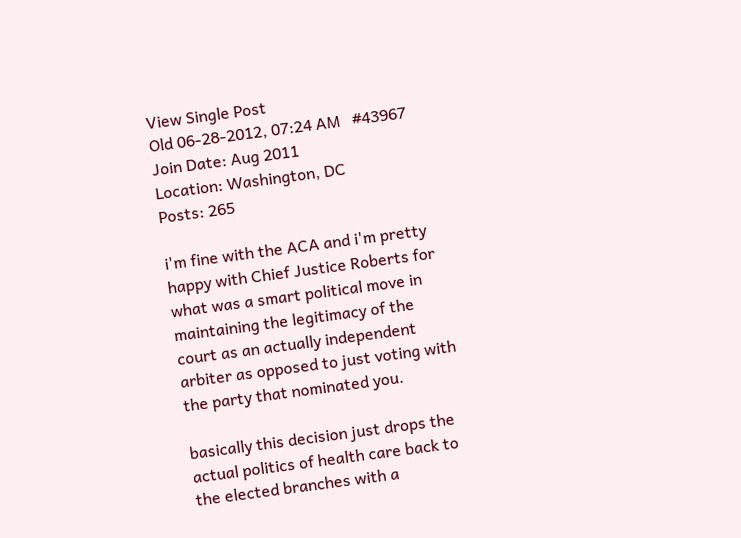View Single Post
Old 06-28-2012, 07:24 AM   #43967
Join Date: Aug 2011
Location: Washington, DC
Posts: 265

i'm fine with the ACA and i'm pretty happy with Chief Justice Roberts for what was a smart political move in maintaining the legitimacy of the court as an actually independent arbiter as opposed to just voting with the party that nominated you.

basically this decision just drops the actual politics of health care back to the elected branches with a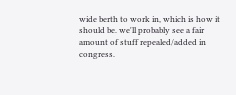wide berth to work in, which is how it should be. we'll probably see a fair amount of stuff repealed/added in congress.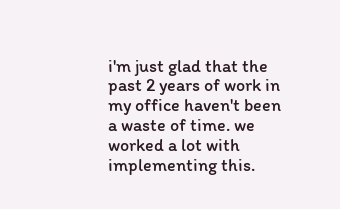i'm just glad that the past 2 years of work in my office haven't been a waste of time. we worked a lot with implementing this.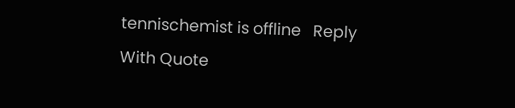tennischemist is offline   Reply With Quote